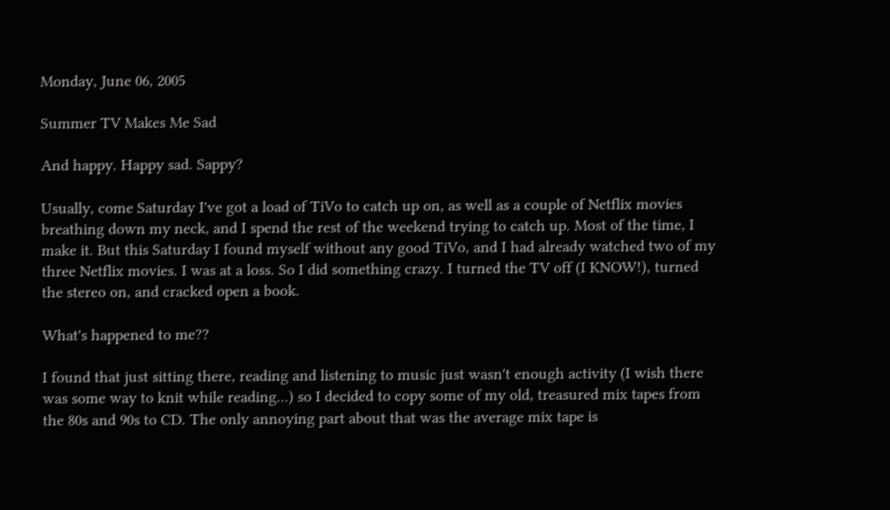Monday, June 06, 2005

Summer TV Makes Me Sad

And happy. Happy sad. Sappy?

Usually, come Saturday I've got a load of TiVo to catch up on, as well as a couple of Netflix movies breathing down my neck, and I spend the rest of the weekend trying to catch up. Most of the time, I make it. But this Saturday I found myself without any good TiVo, and I had already watched two of my three Netflix movies. I was at a loss. So I did something crazy. I turned the TV off (I KNOW!), turned the stereo on, and cracked open a book.

What's happened to me??

I found that just sitting there, reading and listening to music just wasn't enough activity (I wish there was some way to knit while reading...) so I decided to copy some of my old, treasured mix tapes from the 80s and 90s to CD. The only annoying part about that was the average mix tape is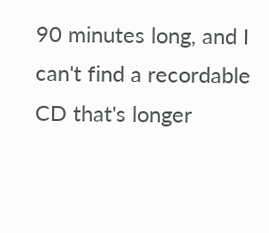90 minutes long, and I can't find a recordable CD that's longer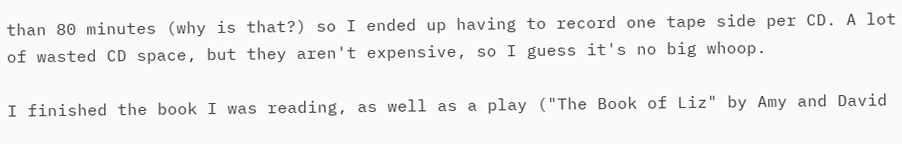than 80 minutes (why is that?) so I ended up having to record one tape side per CD. A lot of wasted CD space, but they aren't expensive, so I guess it's no big whoop.

I finished the book I was reading, as well as a play ("The Book of Liz" by Amy and David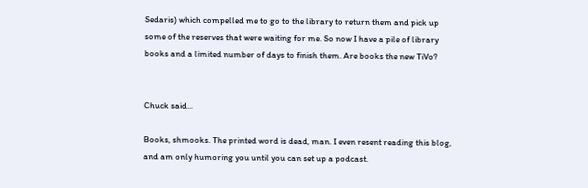Sedaris) which compelled me to go to the library to return them and pick up some of the reserves that were waiting for me. So now I have a pile of library books and a limited number of days to finish them. Are books the new TiVo?


Chuck said...

Books, shmooks. The printed word is dead, man. I even resent reading this blog, and am only humoring you until you can set up a podcast.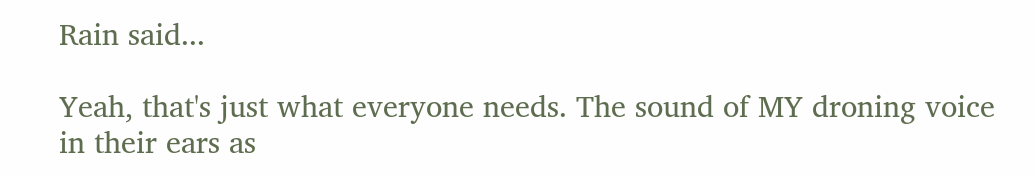Rain said...

Yeah, that's just what everyone needs. The sound of MY droning voice in their ears as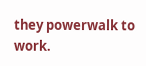they powerwalk to work.